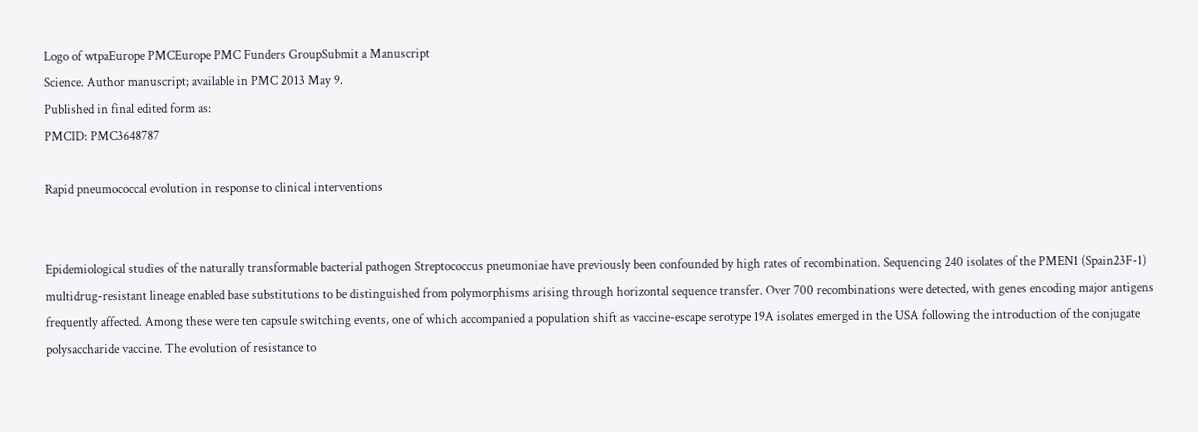Logo of wtpaEurope PMCEurope PMC Funders GroupSubmit a Manuscript
Science. Author manuscript; available in PMC 2013 May 9.
Published in final edited form as:
PMCID: PMC3648787

Rapid pneumococcal evolution in response to clinical interventions


Epidemiological studies of the naturally transformable bacterial pathogen Streptococcus pneumoniae have previously been confounded by high rates of recombination. Sequencing 240 isolates of the PMEN1 (Spain23F-1) multidrug-resistant lineage enabled base substitutions to be distinguished from polymorphisms arising through horizontal sequence transfer. Over 700 recombinations were detected, with genes encoding major antigens frequently affected. Among these were ten capsule switching events, one of which accompanied a population shift as vaccine-escape serotype 19A isolates emerged in the USA following the introduction of the conjugate polysaccharide vaccine. The evolution of resistance to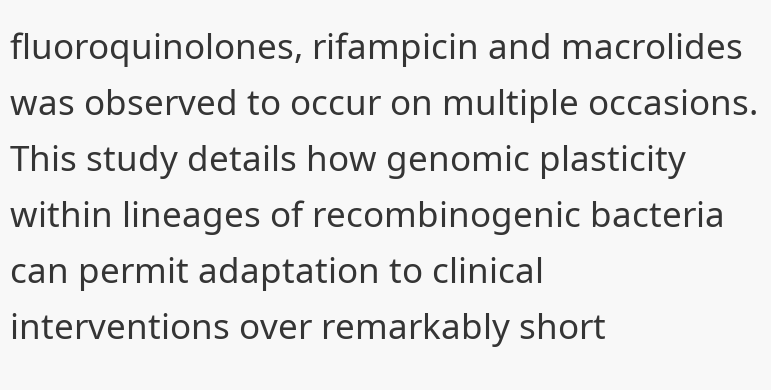fluoroquinolones, rifampicin and macrolides was observed to occur on multiple occasions. This study details how genomic plasticity within lineages of recombinogenic bacteria can permit adaptation to clinical interventions over remarkably short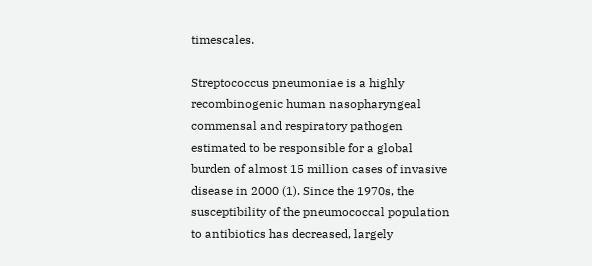timescales.

Streptococcus pneumoniae is a highly recombinogenic human nasopharyngeal commensal and respiratory pathogen estimated to be responsible for a global burden of almost 15 million cases of invasive disease in 2000 (1). Since the 1970s, the susceptibility of the pneumococcal population to antibiotics has decreased, largely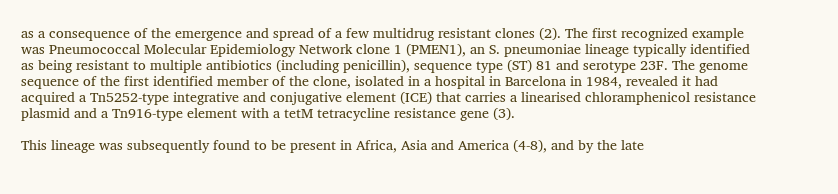as a consequence of the emergence and spread of a few multidrug resistant clones (2). The first recognized example was Pneumococcal Molecular Epidemiology Network clone 1 (PMEN1), an S. pneumoniae lineage typically identified as being resistant to multiple antibiotics (including penicillin), sequence type (ST) 81 and serotype 23F. The genome sequence of the first identified member of the clone, isolated in a hospital in Barcelona in 1984, revealed it had acquired a Tn5252-type integrative and conjugative element (ICE) that carries a linearised chloramphenicol resistance plasmid and a Tn916-type element with a tetM tetracycline resistance gene (3).

This lineage was subsequently found to be present in Africa, Asia and America (4-8), and by the late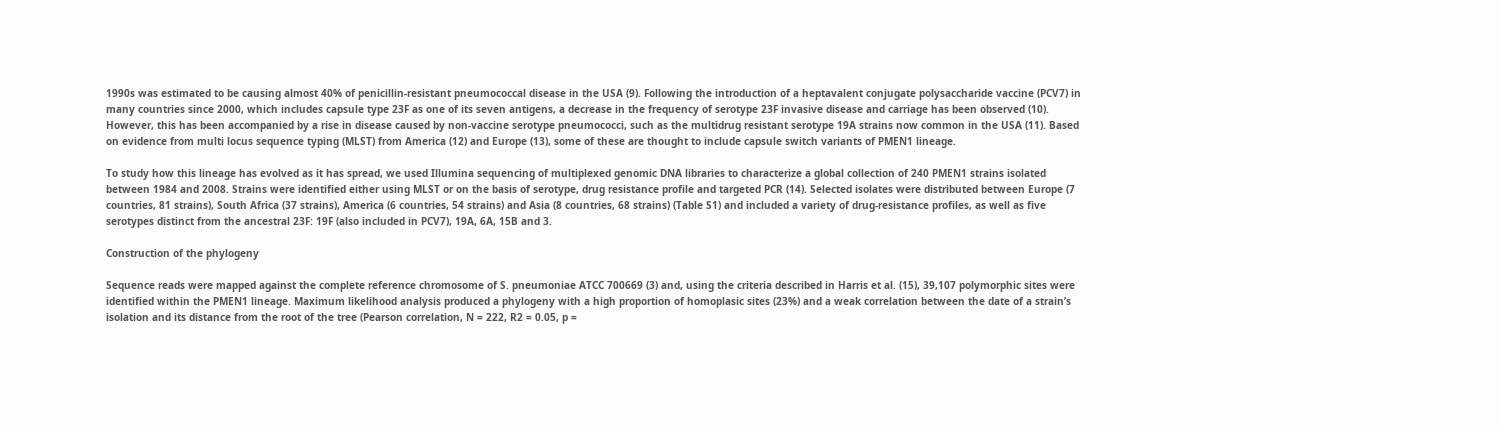1990s was estimated to be causing almost 40% of penicillin-resistant pneumococcal disease in the USA (9). Following the introduction of a heptavalent conjugate polysaccharide vaccine (PCV7) in many countries since 2000, which includes capsule type 23F as one of its seven antigens, a decrease in the frequency of serotype 23F invasive disease and carriage has been observed (10). However, this has been accompanied by a rise in disease caused by non-vaccine serotype pneumococci, such as the multidrug resistant serotype 19A strains now common in the USA (11). Based on evidence from multi locus sequence typing (MLST) from America (12) and Europe (13), some of these are thought to include capsule switch variants of PMEN1 lineage.

To study how this lineage has evolved as it has spread, we used Illumina sequencing of multiplexed genomic DNA libraries to characterize a global collection of 240 PMEN1 strains isolated between 1984 and 2008. Strains were identified either using MLST or on the basis of serotype, drug resistance profile and targeted PCR (14). Selected isolates were distributed between Europe (7 countries, 81 strains), South Africa (37 strains), America (6 countries, 54 strains) and Asia (8 countries, 68 strains) (Table S1) and included a variety of drug-resistance profiles, as well as five serotypes distinct from the ancestral 23F: 19F (also included in PCV7), 19A, 6A, 15B and 3.

Construction of the phylogeny

Sequence reads were mapped against the complete reference chromosome of S. pneumoniae ATCC 700669 (3) and, using the criteria described in Harris et al. (15), 39,107 polymorphic sites were identified within the PMEN1 lineage. Maximum likelihood analysis produced a phylogeny with a high proportion of homoplasic sites (23%) and a weak correlation between the date of a strain’s isolation and its distance from the root of the tree (Pearson correlation, N = 222, R2 = 0.05, p =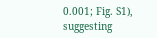0.001; Fig. S1), suggesting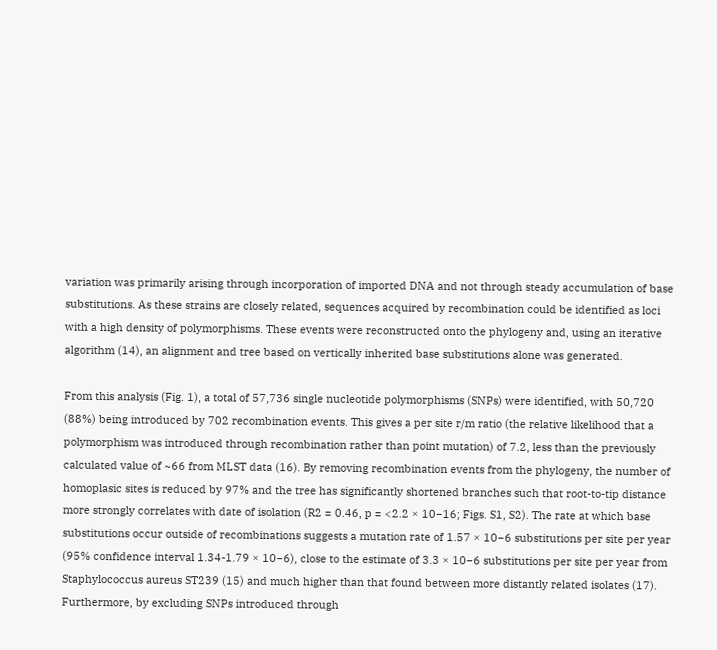variation was primarily arising through incorporation of imported DNA and not through steady accumulation of base substitutions. As these strains are closely related, sequences acquired by recombination could be identified as loci with a high density of polymorphisms. These events were reconstructed onto the phylogeny and, using an iterative algorithm (14), an alignment and tree based on vertically inherited base substitutions alone was generated.

From this analysis (Fig. 1), a total of 57,736 single nucleotide polymorphisms (SNPs) were identified, with 50,720 (88%) being introduced by 702 recombination events. This gives a per site r/m ratio (the relative likelihood that a polymorphism was introduced through recombination rather than point mutation) of 7.2, less than the previously calculated value of ~66 from MLST data (16). By removing recombination events from the phylogeny, the number of homoplasic sites is reduced by 97% and the tree has significantly shortened branches such that root-to-tip distance more strongly correlates with date of isolation (R2 = 0.46, p = <2.2 × 10−16; Figs. S1, S2). The rate at which base substitutions occur outside of recombinations suggests a mutation rate of 1.57 × 10−6 substitutions per site per year (95% confidence interval 1.34-1.79 × 10−6), close to the estimate of 3.3 × 10−6 substitutions per site per year from Staphylococcus aureus ST239 (15) and much higher than that found between more distantly related isolates (17). Furthermore, by excluding SNPs introduced through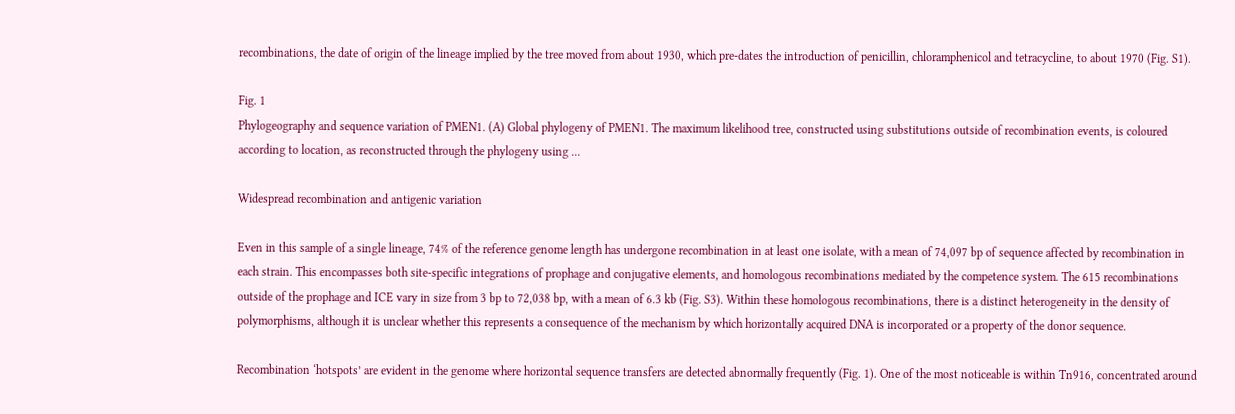recombinations, the date of origin of the lineage implied by the tree moved from about 1930, which pre-dates the introduction of penicillin, chloramphenicol and tetracycline, to about 1970 (Fig. S1).

Fig. 1
Phylogeography and sequence variation of PMEN1. (A) Global phylogeny of PMEN1. The maximum likelihood tree, constructed using substitutions outside of recombination events, is coloured according to location, as reconstructed through the phylogeny using ...

Widespread recombination and antigenic variation

Even in this sample of a single lineage, 74% of the reference genome length has undergone recombination in at least one isolate, with a mean of 74,097 bp of sequence affected by recombination in each strain. This encompasses both site-specific integrations of prophage and conjugative elements, and homologous recombinations mediated by the competence system. The 615 recombinations outside of the prophage and ICE vary in size from 3 bp to 72,038 bp, with a mean of 6.3 kb (Fig. S3). Within these homologous recombinations, there is a distinct heterogeneity in the density of polymorphisms, although it is unclear whether this represents a consequence of the mechanism by which horizontally acquired DNA is incorporated or a property of the donor sequence.

Recombination ‘hotspots’ are evident in the genome where horizontal sequence transfers are detected abnormally frequently (Fig. 1). One of the most noticeable is within Tn916, concentrated around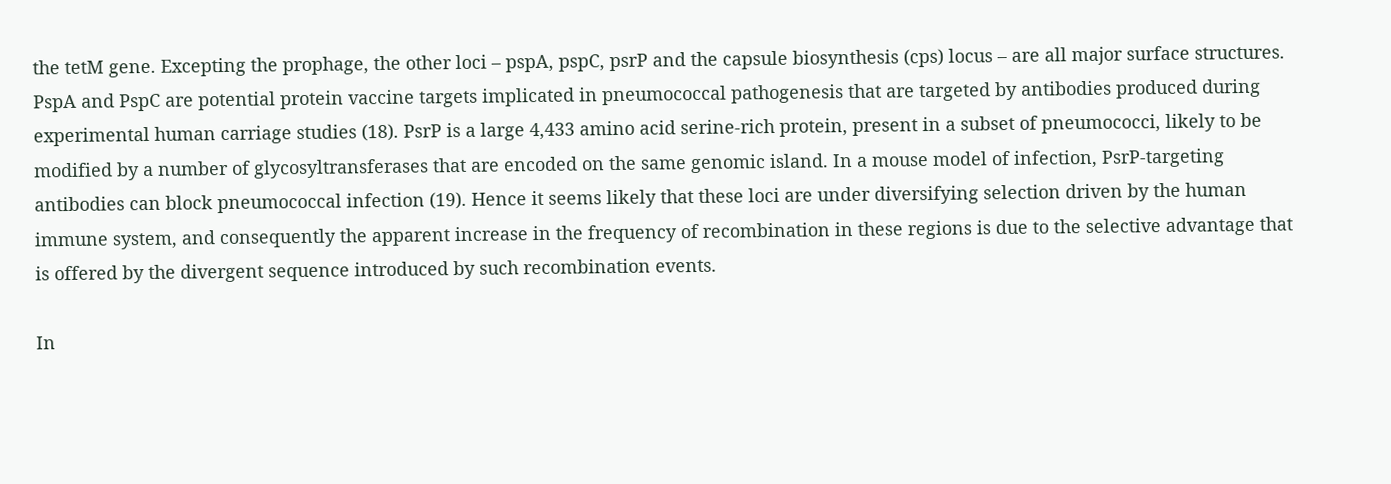the tetM gene. Excepting the prophage, the other loci – pspA, pspC, psrP and the capsule biosynthesis (cps) locus – are all major surface structures. PspA and PspC are potential protein vaccine targets implicated in pneumococcal pathogenesis that are targeted by antibodies produced during experimental human carriage studies (18). PsrP is a large 4,433 amino acid serine-rich protein, present in a subset of pneumococci, likely to be modified by a number of glycosyltransferases that are encoded on the same genomic island. In a mouse model of infection, PsrP-targeting antibodies can block pneumococcal infection (19). Hence it seems likely that these loci are under diversifying selection driven by the human immune system, and consequently the apparent increase in the frequency of recombination in these regions is due to the selective advantage that is offered by the divergent sequence introduced by such recombination events.

In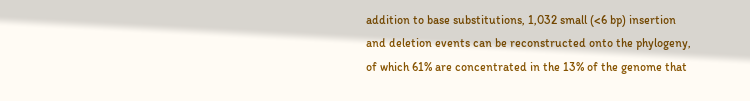addition to base substitutions, 1,032 small (<6 bp) insertion and deletion events can be reconstructed onto the phylogeny, of which 61% are concentrated in the 13% of the genome that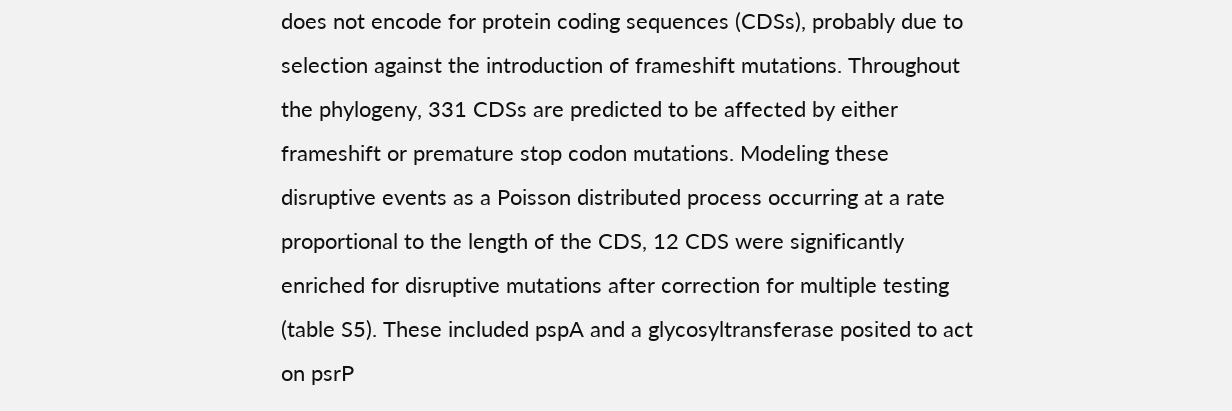does not encode for protein coding sequences (CDSs), probably due to selection against the introduction of frameshift mutations. Throughout the phylogeny, 331 CDSs are predicted to be affected by either frameshift or premature stop codon mutations. Modeling these disruptive events as a Poisson distributed process occurring at a rate proportional to the length of the CDS, 12 CDS were significantly enriched for disruptive mutations after correction for multiple testing (table S5). These included pspA and a glycosyltransferase posited to act on psrP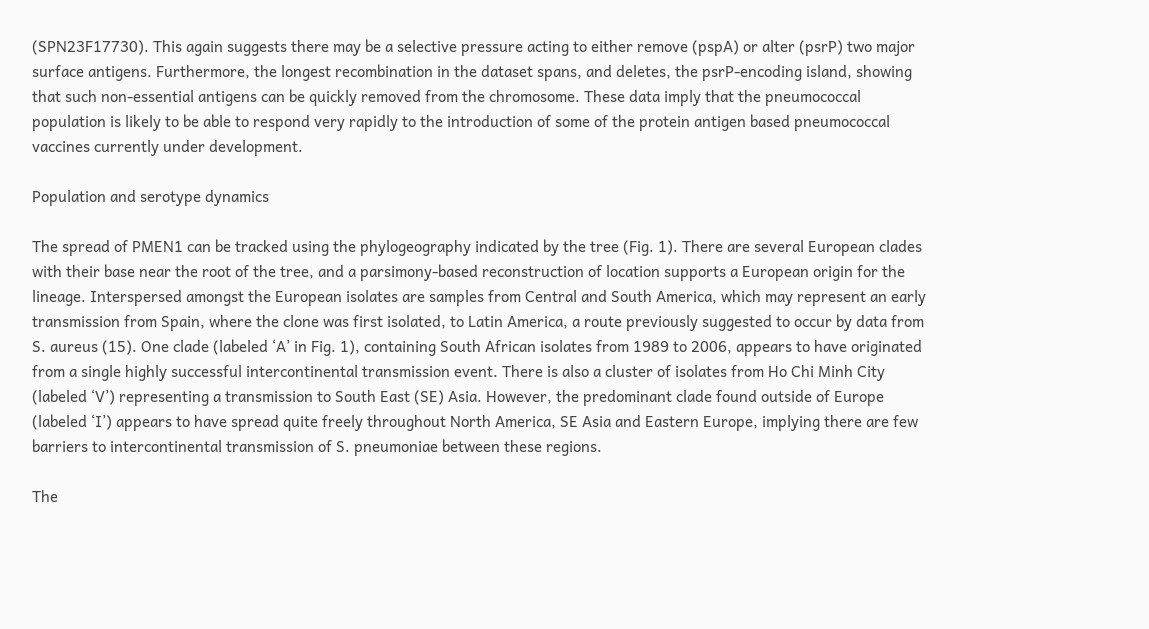(SPN23F17730). This again suggests there may be a selective pressure acting to either remove (pspA) or alter (psrP) two major surface antigens. Furthermore, the longest recombination in the dataset spans, and deletes, the psrP-encoding island, showing that such non-essential antigens can be quickly removed from the chromosome. These data imply that the pneumococcal population is likely to be able to respond very rapidly to the introduction of some of the protein antigen based pneumococcal vaccines currently under development.

Population and serotype dynamics

The spread of PMEN1 can be tracked using the phylogeography indicated by the tree (Fig. 1). There are several European clades with their base near the root of the tree, and a parsimony-based reconstruction of location supports a European origin for the lineage. Interspersed amongst the European isolates are samples from Central and South America, which may represent an early transmission from Spain, where the clone was first isolated, to Latin America, a route previously suggested to occur by data from S. aureus (15). One clade (labeled ‘A’ in Fig. 1), containing South African isolates from 1989 to 2006, appears to have originated from a single highly successful intercontinental transmission event. There is also a cluster of isolates from Ho Chi Minh City (labeled ‘V’) representing a transmission to South East (SE) Asia. However, the predominant clade found outside of Europe (labeled ‘I’) appears to have spread quite freely throughout North America, SE Asia and Eastern Europe, implying there are few barriers to intercontinental transmission of S. pneumoniae between these regions.

The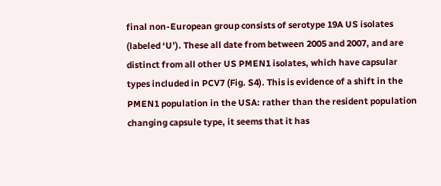final non-European group consists of serotype 19A US isolates (labeled ‘U’). These all date from between 2005 and 2007, and are distinct from all other US PMEN1 isolates, which have capsular types included in PCV7 (Fig. S4). This is evidence of a shift in the PMEN1 population in the USA: rather than the resident population changing capsule type, it seems that it has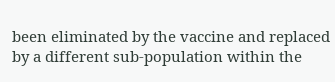been eliminated by the vaccine and replaced by a different sub-population within the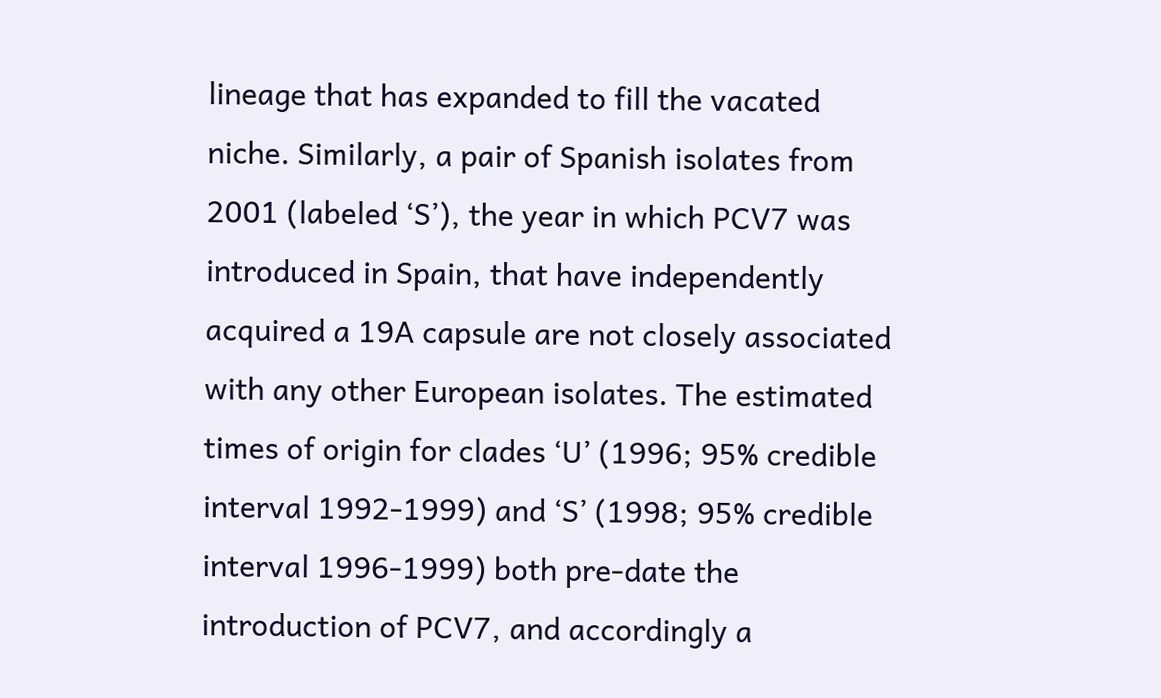lineage that has expanded to fill the vacated niche. Similarly, a pair of Spanish isolates from 2001 (labeled ‘S’), the year in which PCV7 was introduced in Spain, that have independently acquired a 19A capsule are not closely associated with any other European isolates. The estimated times of origin for clades ‘U’ (1996; 95% credible interval 1992-1999) and ‘S’ (1998; 95% credible interval 1996-1999) both pre-date the introduction of PCV7, and accordingly a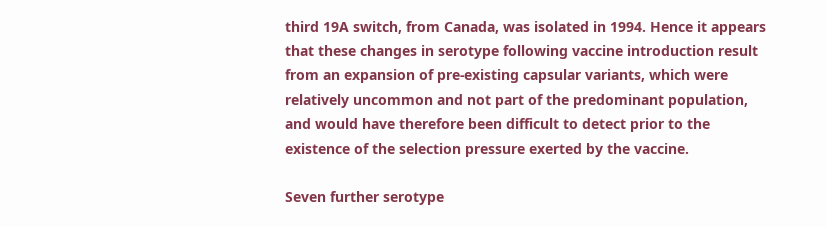third 19A switch, from Canada, was isolated in 1994. Hence it appears that these changes in serotype following vaccine introduction result from an expansion of pre-existing capsular variants, which were relatively uncommon and not part of the predominant population, and would have therefore been difficult to detect prior to the existence of the selection pressure exerted by the vaccine.

Seven further serotype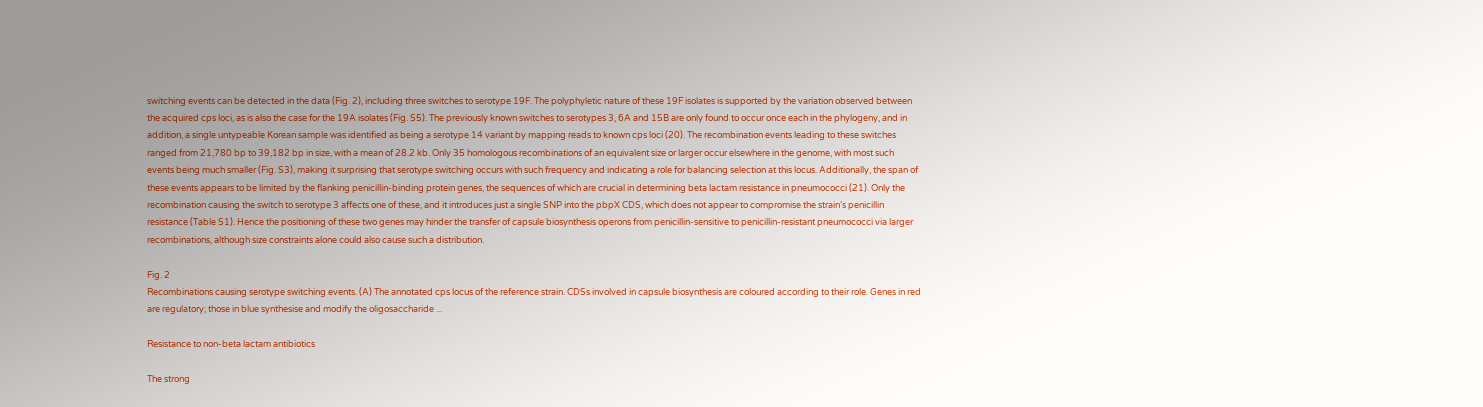switching events can be detected in the data (Fig. 2), including three switches to serotype 19F. The polyphyletic nature of these 19F isolates is supported by the variation observed between the acquired cps loci, as is also the case for the 19A isolates (Fig. S5). The previously known switches to serotypes 3, 6A and 15B are only found to occur once each in the phylogeny, and in addition, a single untypeable Korean sample was identified as being a serotype 14 variant by mapping reads to known cps loci (20). The recombination events leading to these switches ranged from 21,780 bp to 39,182 bp in size, with a mean of 28.2 kb. Only 35 homologous recombinations of an equivalent size or larger occur elsewhere in the genome, with most such events being much smaller (Fig. S3), making it surprising that serotype switching occurs with such frequency and indicating a role for balancing selection at this locus. Additionally, the span of these events appears to be limited by the flanking penicillin-binding protein genes, the sequences of which are crucial in determining beta lactam resistance in pneumococci (21). Only the recombination causing the switch to serotype 3 affects one of these, and it introduces just a single SNP into the pbpX CDS, which does not appear to compromise the strain’s penicillin resistance (Table S1). Hence the positioning of these two genes may hinder the transfer of capsule biosynthesis operons from penicillin-sensitive to penicillin-resistant pneumococci via larger recombinations, although size constraints alone could also cause such a distribution.

Fig. 2
Recombinations causing serotype switching events. (A) The annotated cps locus of the reference strain. CDSs involved in capsule biosynthesis are coloured according to their role. Genes in red are regulatory; those in blue synthesise and modify the oligosaccharide ...

Resistance to non-beta lactam antibiotics

The strong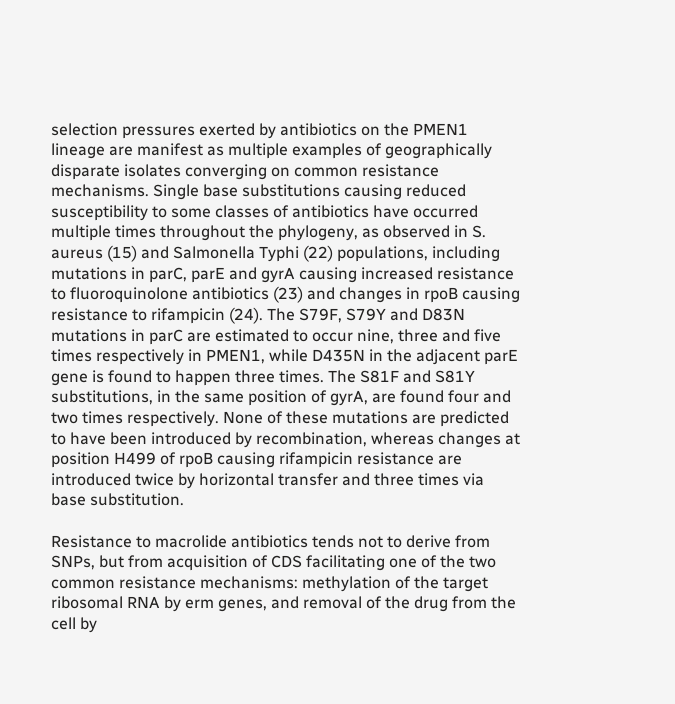selection pressures exerted by antibiotics on the PMEN1 lineage are manifest as multiple examples of geographically disparate isolates converging on common resistance mechanisms. Single base substitutions causing reduced susceptibility to some classes of antibiotics have occurred multiple times throughout the phylogeny, as observed in S. aureus (15) and Salmonella Typhi (22) populations, including mutations in parC, parE and gyrA causing increased resistance to fluoroquinolone antibiotics (23) and changes in rpoB causing resistance to rifampicin (24). The S79F, S79Y and D83N mutations in parC are estimated to occur nine, three and five times respectively in PMEN1, while D435N in the adjacent parE gene is found to happen three times. The S81F and S81Y substitutions, in the same position of gyrA, are found four and two times respectively. None of these mutations are predicted to have been introduced by recombination, whereas changes at position H499 of rpoB causing rifampicin resistance are introduced twice by horizontal transfer and three times via base substitution.

Resistance to macrolide antibiotics tends not to derive from SNPs, but from acquisition of CDS facilitating one of the two common resistance mechanisms: methylation of the target ribosomal RNA by erm genes, and removal of the drug from the cell by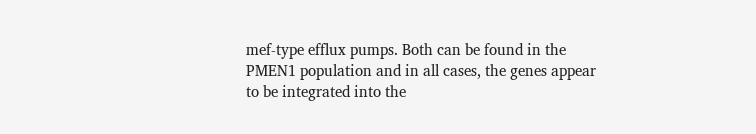mef-type efflux pumps. Both can be found in the PMEN1 population and in all cases, the genes appear to be integrated into the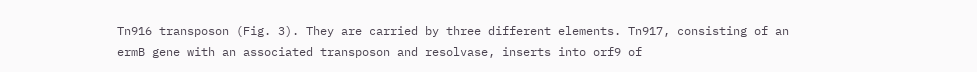Tn916 transposon (Fig. 3). They are carried by three different elements. Tn917, consisting of an ermB gene with an associated transposon and resolvase, inserts into orf9 of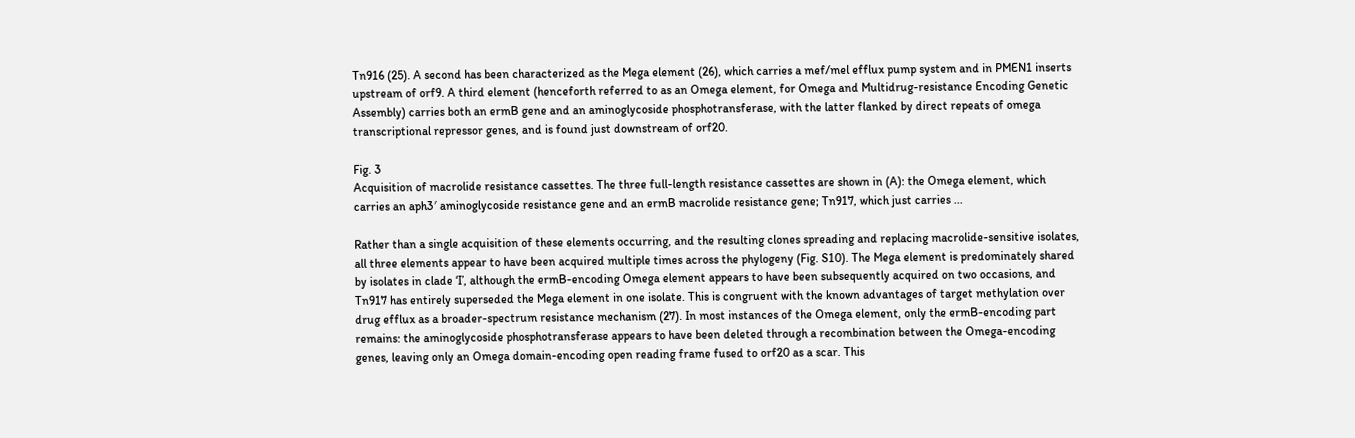Tn916 (25). A second has been characterized as the Mega element (26), which carries a mef/mel efflux pump system and in PMEN1 inserts upstream of orf9. A third element (henceforth referred to as an Omega element, for Omega and Multidrug-resistance Encoding Genetic Assembly) carries both an ermB gene and an aminoglycoside phosphotransferase, with the latter flanked by direct repeats of omega transcriptional repressor genes, and is found just downstream of orf20.

Fig. 3
Acquisition of macrolide resistance cassettes. The three full-length resistance cassettes are shown in (A): the Omega element, which carries an aph3′ aminoglycoside resistance gene and an ermB macrolide resistance gene; Tn917, which just carries ...

Rather than a single acquisition of these elements occurring, and the resulting clones spreading and replacing macrolide-sensitive isolates, all three elements appear to have been acquired multiple times across the phylogeny (Fig. S10). The Mega element is predominately shared by isolates in clade ‘I’, although the ermB-encoding Omega element appears to have been subsequently acquired on two occasions, and Tn917 has entirely superseded the Mega element in one isolate. This is congruent with the known advantages of target methylation over drug efflux as a broader-spectrum resistance mechanism (27). In most instances of the Omega element, only the ermB-encoding part remains: the aminoglycoside phosphotransferase appears to have been deleted through a recombination between the Omega-encoding genes, leaving only an Omega domain-encoding open reading frame fused to orf20 as a scar. This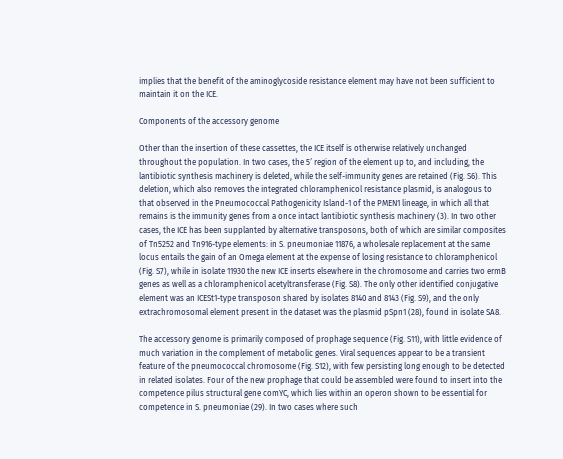implies that the benefit of the aminoglycoside resistance element may have not been sufficient to maintain it on the ICE.

Components of the accessory genome

Other than the insertion of these cassettes, the ICE itself is otherwise relatively unchanged throughout the population. In two cases, the 5′ region of the element up to, and including, the lantibiotic synthesis machinery is deleted, while the self-immunity genes are retained (Fig. S6). This deletion, which also removes the integrated chloramphenicol resistance plasmid, is analogous to that observed in the Pneumococcal Pathogenicity Island-1 of the PMEN1 lineage, in which all that remains is the immunity genes from a once intact lantibiotic synthesis machinery (3). In two other cases, the ICE has been supplanted by alternative transposons, both of which are similar composites of Tn5252 and Tn916-type elements: in S. pneumoniae 11876, a wholesale replacement at the same locus entails the gain of an Omega element at the expense of losing resistance to chloramphenicol (Fig. S7), while in isolate 11930 the new ICE inserts elsewhere in the chromosome and carries two ermB genes as well as a chloramphenicol acetyltransferase (Fig. S8). The only other identified conjugative element was an ICESt1-type transposon shared by isolates 8140 and 8143 (Fig. S9), and the only extrachromosomal element present in the dataset was the plasmid pSpn1 (28), found in isolate SA8.

The accessory genome is primarily composed of prophage sequence (Fig. S11), with little evidence of much variation in the complement of metabolic genes. Viral sequences appear to be a transient feature of the pneumococcal chromosome (Fig. S12), with few persisting long enough to be detected in related isolates. Four of the new prophage that could be assembled were found to insert into the competence pilus structural gene comYC, which lies within an operon shown to be essential for competence in S. pneumoniae (29). In two cases where such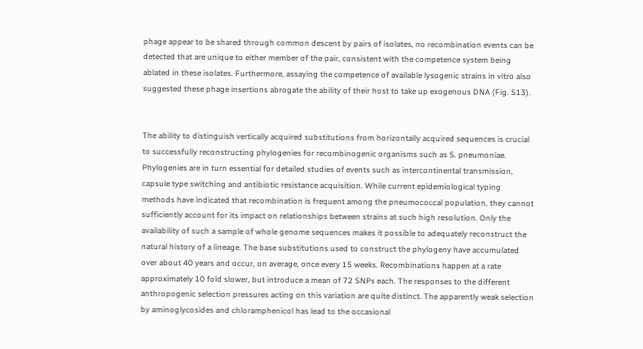phage appear to be shared through common descent by pairs of isolates, no recombination events can be detected that are unique to either member of the pair, consistent with the competence system being ablated in these isolates. Furthermore, assaying the competence of available lysogenic strains in vitro also suggested these phage insertions abrogate the ability of their host to take up exogenous DNA (Fig. S13).


The ability to distinguish vertically acquired substitutions from horizontally acquired sequences is crucial to successfully reconstructing phylogenies for recombinogenic organisms such as S. pneumoniae. Phylogenies are in turn essential for detailed studies of events such as intercontinental transmission, capsule type switching and antibiotic resistance acquisition. While current epidemiological typing methods have indicated that recombination is frequent among the pneumococcal population, they cannot sufficiently account for its impact on relationships between strains at such high resolution. Only the availability of such a sample of whole genome sequences makes it possible to adequately reconstruct the natural history of a lineage. The base substitutions used to construct the phylogeny have accumulated over about 40 years and occur, on average, once every 15 weeks. Recombinations happen at a rate approximately 10 fold slower, but introduce a mean of 72 SNPs each. The responses to the different anthropogenic selection pressures acting on this variation are quite distinct. The apparently weak selection by aminoglycosides and chloramphenicol has lead to the occasional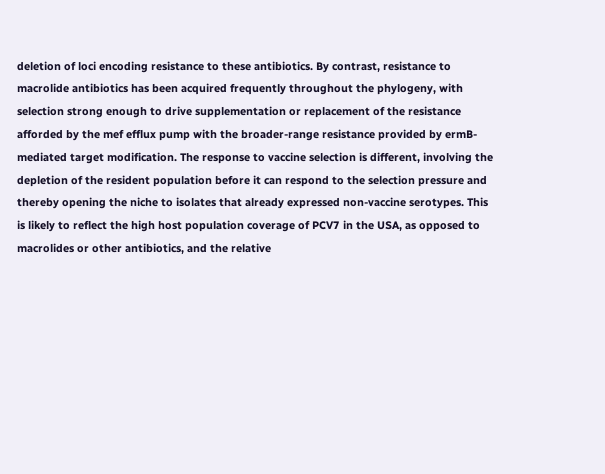deletion of loci encoding resistance to these antibiotics. By contrast, resistance to macrolide antibiotics has been acquired frequently throughout the phylogeny, with selection strong enough to drive supplementation or replacement of the resistance afforded by the mef efflux pump with the broader-range resistance provided by ermB-mediated target modification. The response to vaccine selection is different, involving the depletion of the resident population before it can respond to the selection pressure and thereby opening the niche to isolates that already expressed non-vaccine serotypes. This is likely to reflect the high host population coverage of PCV7 in the USA, as opposed to macrolides or other antibiotics, and the relative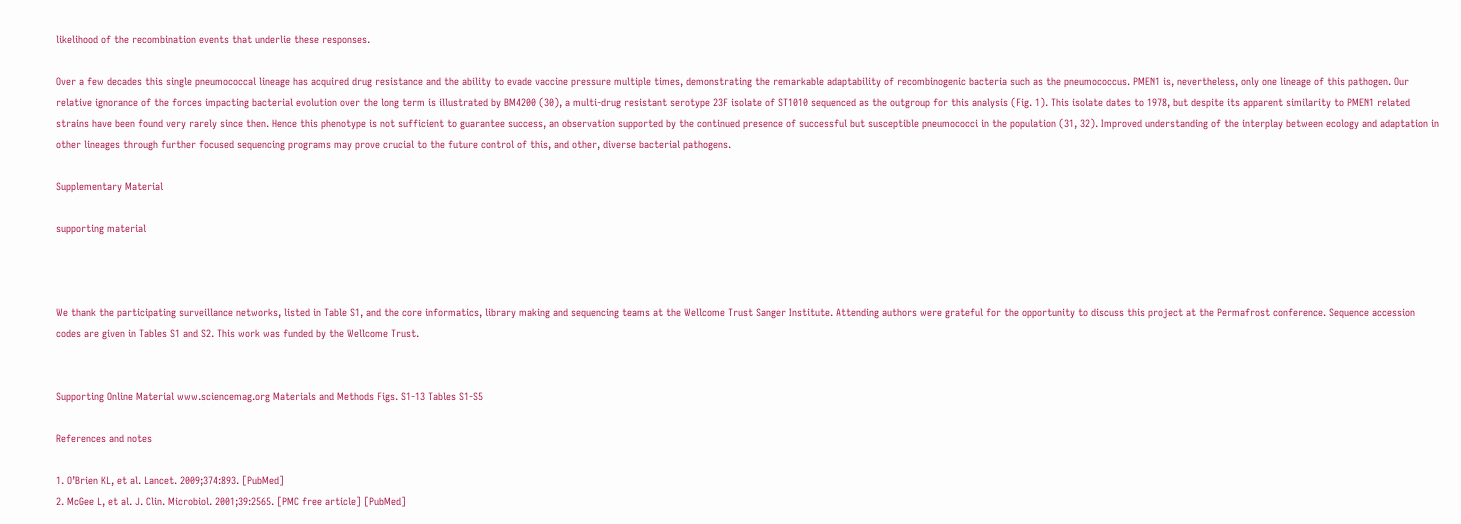likelihood of the recombination events that underlie these responses.

Over a few decades this single pneumococcal lineage has acquired drug resistance and the ability to evade vaccine pressure multiple times, demonstrating the remarkable adaptability of recombinogenic bacteria such as the pneumococcus. PMEN1 is, nevertheless, only one lineage of this pathogen. Our relative ignorance of the forces impacting bacterial evolution over the long term is illustrated by BM4200 (30), a multi-drug resistant serotype 23F isolate of ST1010 sequenced as the outgroup for this analysis (Fig. 1). This isolate dates to 1978, but despite its apparent similarity to PMEN1 related strains have been found very rarely since then. Hence this phenotype is not sufficient to guarantee success, an observation supported by the continued presence of successful but susceptible pneumococci in the population (31, 32). Improved understanding of the interplay between ecology and adaptation in other lineages through further focused sequencing programs may prove crucial to the future control of this, and other, diverse bacterial pathogens.

Supplementary Material

supporting material



We thank the participating surveillance networks, listed in Table S1, and the core informatics, library making and sequencing teams at the Wellcome Trust Sanger Institute. Attending authors were grateful for the opportunity to discuss this project at the Permafrost conference. Sequence accession codes are given in Tables S1 and S2. This work was funded by the Wellcome Trust.


Supporting Online Material www.sciencemag.org Materials and Methods Figs. S1-13 Tables S1-S5

References and notes

1. O’Brien KL, et al. Lancet. 2009;374:893. [PubMed]
2. McGee L, et al. J. Clin. Microbiol. 2001;39:2565. [PMC free article] [PubMed]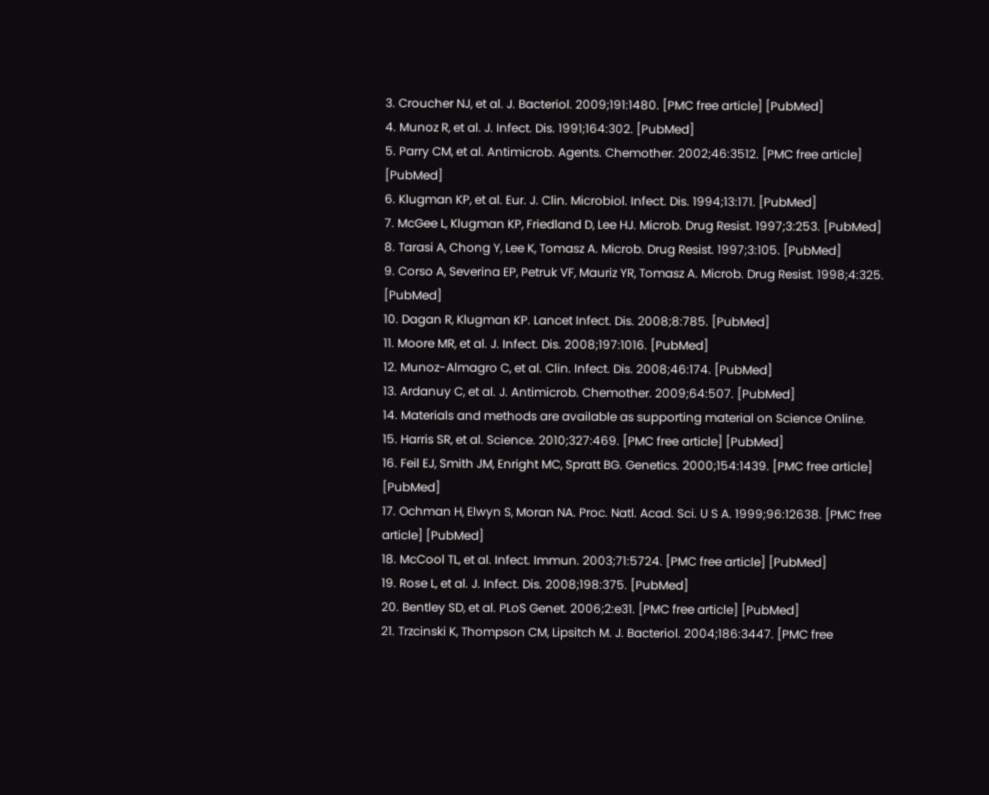3. Croucher NJ, et al. J. Bacteriol. 2009;191:1480. [PMC free article] [PubMed]
4. Munoz R, et al. J. Infect. Dis. 1991;164:302. [PubMed]
5. Parry CM, et al. Antimicrob. Agents. Chemother. 2002;46:3512. [PMC free article] [PubMed]
6. Klugman KP, et al. Eur. J. Clin. Microbiol. Infect. Dis. 1994;13:171. [PubMed]
7. McGee L, Klugman KP, Friedland D, Lee HJ. Microb. Drug Resist. 1997;3:253. [PubMed]
8. Tarasi A, Chong Y, Lee K, Tomasz A. Microb. Drug Resist. 1997;3:105. [PubMed]
9. Corso A, Severina EP, Petruk VF, Mauriz YR, Tomasz A. Microb. Drug Resist. 1998;4:325. [PubMed]
10. Dagan R, Klugman KP. Lancet Infect. Dis. 2008;8:785. [PubMed]
11. Moore MR, et al. J. Infect. Dis. 2008;197:1016. [PubMed]
12. Munoz-Almagro C, et al. Clin. Infect. Dis. 2008;46:174. [PubMed]
13. Ardanuy C, et al. J. Antimicrob. Chemother. 2009;64:507. [PubMed]
14. Materials and methods are available as supporting material on Science Online.
15. Harris SR, et al. Science. 2010;327:469. [PMC free article] [PubMed]
16. Feil EJ, Smith JM, Enright MC, Spratt BG. Genetics. 2000;154:1439. [PMC free article] [PubMed]
17. Ochman H, Elwyn S, Moran NA. Proc. Natl. Acad. Sci. U S A. 1999;96:12638. [PMC free article] [PubMed]
18. McCool TL, et al. Infect. Immun. 2003;71:5724. [PMC free article] [PubMed]
19. Rose L, et al. J. Infect. Dis. 2008;198:375. [PubMed]
20. Bentley SD, et al. PLoS Genet. 2006;2:e31. [PMC free article] [PubMed]
21. Trzcinski K, Thompson CM, Lipsitch M. J. Bacteriol. 2004;186:3447. [PMC free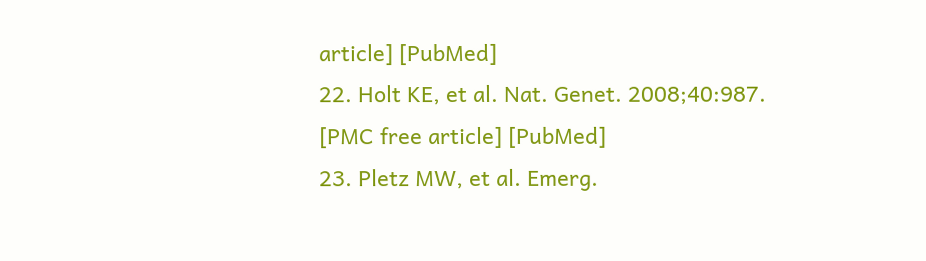article] [PubMed]
22. Holt KE, et al. Nat. Genet. 2008;40:987. [PMC free article] [PubMed]
23. Pletz MW, et al. Emerg.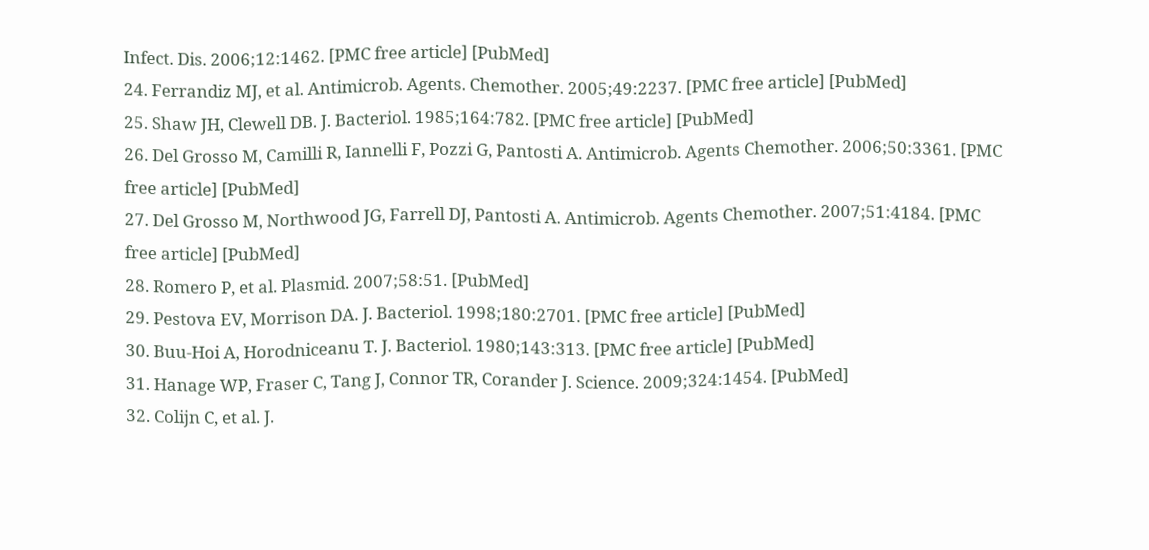Infect. Dis. 2006;12:1462. [PMC free article] [PubMed]
24. Ferrandiz MJ, et al. Antimicrob. Agents. Chemother. 2005;49:2237. [PMC free article] [PubMed]
25. Shaw JH, Clewell DB. J. Bacteriol. 1985;164:782. [PMC free article] [PubMed]
26. Del Grosso M, Camilli R, Iannelli F, Pozzi G, Pantosti A. Antimicrob. Agents Chemother. 2006;50:3361. [PMC free article] [PubMed]
27. Del Grosso M, Northwood JG, Farrell DJ, Pantosti A. Antimicrob. Agents Chemother. 2007;51:4184. [PMC free article] [PubMed]
28. Romero P, et al. Plasmid. 2007;58:51. [PubMed]
29. Pestova EV, Morrison DA. J. Bacteriol. 1998;180:2701. [PMC free article] [PubMed]
30. Buu-Hoi A, Horodniceanu T. J. Bacteriol. 1980;143:313. [PMC free article] [PubMed]
31. Hanage WP, Fraser C, Tang J, Connor TR, Corander J. Science. 2009;324:1454. [PubMed]
32. Colijn C, et al. J.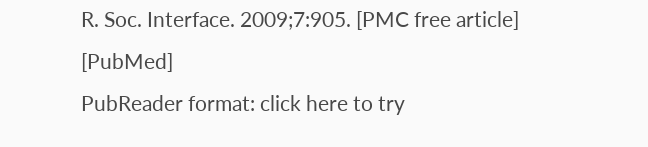R. Soc. Interface. 2009;7:905. [PMC free article] [PubMed]
PubReader format: click here to try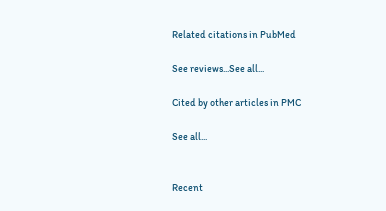Related citations in PubMed

See reviews...See all...

Cited by other articles in PMC

See all...


Recent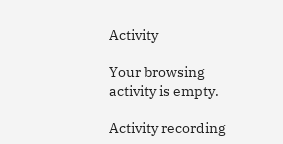Activity

Your browsing activity is empty.

Activity recording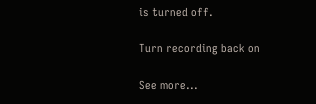is turned off.

Turn recording back on

See more...